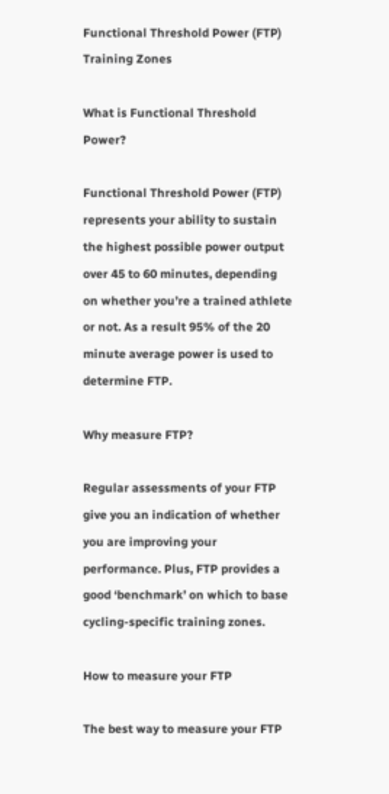Functional Threshold Power (FTP) Training Zones

What is Functional Threshold Power?

Functional Threshold Power (FTP) represents your ability to sustain the highest possible power output over 45 to 60 minutes, depending on whether you’re a trained athlete or not. As a result 95% of the 20 minute average power is used to determine FTP.

Why measure FTP?

Regular assessments of your FTP give you an indication of whether you are improving your performance. Plus, FTP provides a good ‘benchmark’ on which to base cycling-specific training zones.

How to measure your FTP

The best way to measure your FTP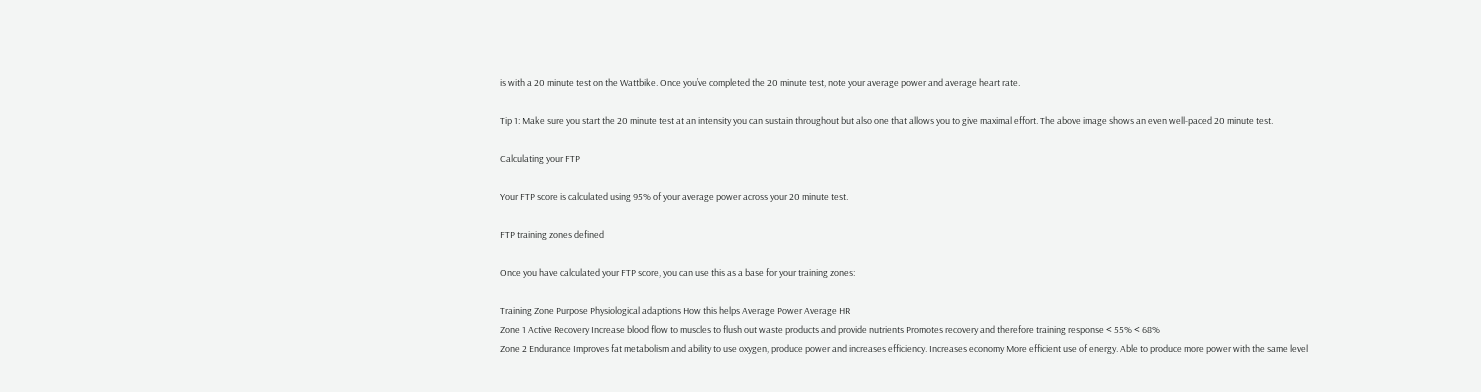is with a 20 minute test on the Wattbike. Once you’ve completed the 20 minute test, note your average power and average heart rate.

Tip 1: Make sure you start the 20 minute test at an intensity you can sustain throughout but also one that allows you to give maximal effort. The above image shows an even well-paced 20 minute test.

Calculating your FTP

Your FTP score is calculated using 95% of your average power across your 20 minute test.

FTP training zones defined

Once you have calculated your FTP score, you can use this as a base for your training zones:

Training Zone Purpose Physiological adaptions How this helps Average Power Average HR
Zone 1 Active Recovery Increase blood flow to muscles to flush out waste products and provide nutrients Promotes recovery and therefore training response < 55% < 68%
Zone 2 Endurance Improves fat metabolism and ability to use oxygen, produce power and increases efficiency. Increases economy More efficient use of energy. Able to produce more power with the same level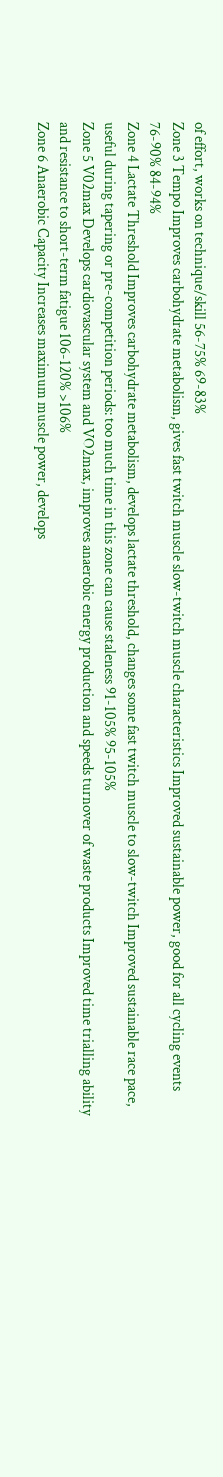of effort, works on technique/skill 56-75% 69-83%
Zone 3 Tempo Improves carbohydrate metabolism, gives fast twitch muscle slow-twitch muscle characteristics Improved sustainable power, good for all cycling events 76-90% 84-94%
Zone 4 Lactate Threshold Improves carbohydrate metabolism, develops lactate threshold, changes some fast twitch muscle to slow-twitch Improved sustainable race pace, useful during tapering or pre-competition periods: too much time in this zone can cause staleness 91-105% 95-105%
Zone 5 V02max Develops cardiovascular system and VO2max, improves anaerobic energy production and speeds turnover of waste products Improved time trialling ability and resistance to short-term fatigue 106-120% >106%
Zone 6 Anaerobic Capacity Increases maximum muscle power, develops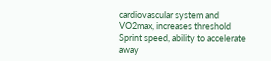cardiovascular system and VO2max, increases threshold Sprint speed, ability to accelerate away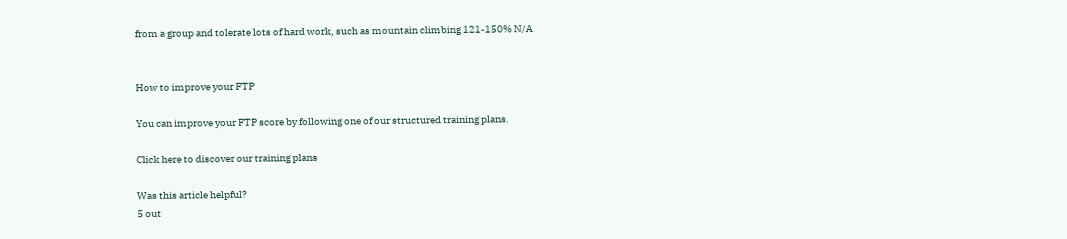from a group and tolerate lots of hard work, such as mountain climbing 121-150% N/A


How to improve your FTP

You can improve your FTP score by following one of our structured training plans.

Click here to discover our training plans

Was this article helpful?
5 out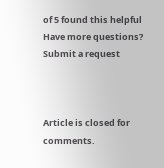of 5 found this helpful
Have more questions? Submit a request



Article is closed for comments.